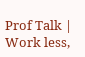Prof Talk | Work less,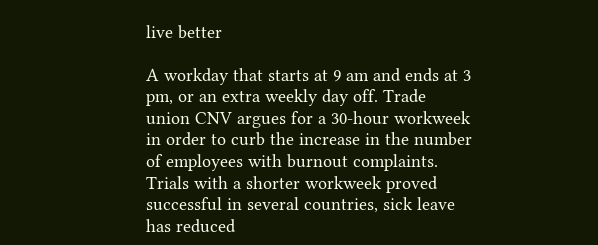live better

A workday that starts at 9 am and ends at 3 pm, or an extra weekly day off. Trade union CNV argues for a 30-hour workweek in order to curb the increase in the number of employees with burnout complaints. Trials with a shorter workweek proved successful in several countries, sick leave has reduced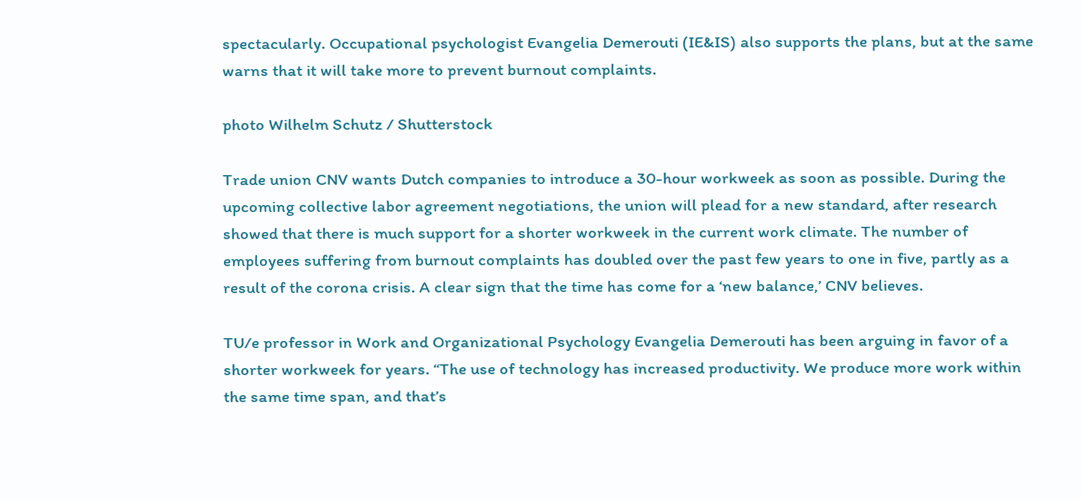spectacularly. Occupational psychologist Evangelia Demerouti (IE&IS) also supports the plans, but at the same warns that it will take more to prevent burnout complaints.

photo Wilhelm Schutz / Shutterstock

Trade union CNV wants Dutch companies to introduce a 30-hour workweek as soon as possible. During the upcoming collective labor agreement negotiations, the union will plead for a new standard, after research showed that there is much support for a shorter workweek in the current work climate. The number of employees suffering from burnout complaints has doubled over the past few years to one in five, partly as a result of the corona crisis. A clear sign that the time has come for a ‘new balance,’ CNV believes.

TU/e professor in Work and Organizational Psychology Evangelia Demerouti has been arguing in favor of a shorter workweek for years. “The use of technology has increased productivity. We produce more work within the same time span, and that’s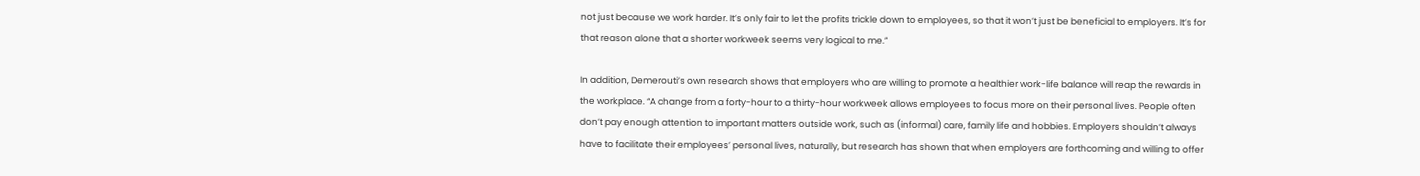not just because we work harder. It’s only fair to let the profits trickle down to employees, so that it won’t just be beneficial to employers. It’s for that reason alone that a shorter workweek seems very logical to me.”

In addition, Demerouti’s own research shows that employers who are willing to promote a healthier work-life balance will reap the rewards in the workplace. “A change from a forty-hour to a thirty-hour workweek allows employees to focus more on their personal lives. People often don’t pay enough attention to important matters outside work, such as (informal) care, family life and hobbies. Employers shouldn’t always have to facilitate their employees’ personal lives, naturally, but research has shown that when employers are forthcoming and willing to offer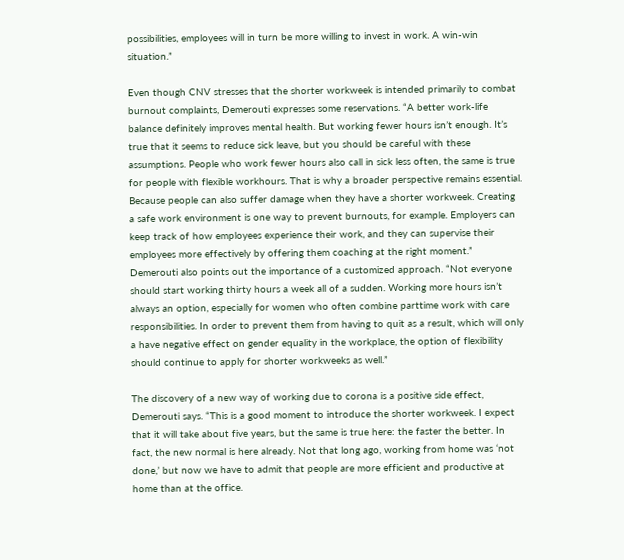possibilities, employees will in turn be more willing to invest in work. A win-win situation.”

Even though CNV stresses that the shorter workweek is intended primarily to combat burnout complaints, Demerouti expresses some reservations. “A better work-life balance definitely improves mental health. But working fewer hours isn’t enough. It’s true that it seems to reduce sick leave, but you should be careful with these assumptions. People who work fewer hours also call in sick less often, the same is true for people with flexible workhours. That is why a broader perspective remains essential. Because people can also suffer damage when they have a shorter workweek. Creating a safe work environment is one way to prevent burnouts, for example. Employers can keep track of how employees experience their work, and they can supervise their employees more effectively by offering them coaching at the right moment.” Demerouti also points out the importance of a customized approach. “Not everyone should start working thirty hours a week all of a sudden. Working more hours isn’t always an option, especially for women who often combine parttime work with care responsibilities. In order to prevent them from having to quit as a result, which will only a have negative effect on gender equality in the workplace, the option of flexibility should continue to apply for shorter workweeks as well.”

The discovery of a new way of working due to corona is a positive side effect, Demerouti says. “This is a good moment to introduce the shorter workweek. I expect that it will take about five years, but the same is true here: the faster the better. In fact, the new normal is here already. Not that long ago, working from home was ‘not done,’ but now we have to admit that people are more efficient and productive at home than at the office.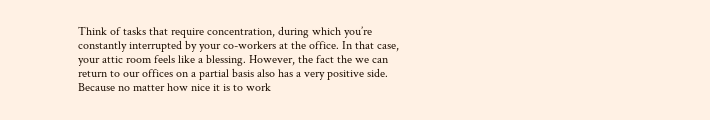Think of tasks that require concentration, during which you’re constantly interrupted by your co-workers at the office. In that case, your attic room feels like a blessing. However, the fact the we can return to our offices on a partial basis also has a very positive side. Because no matter how nice it is to work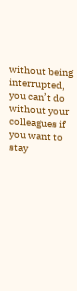without being interrupted, you can’t do without your colleagues if you want to stay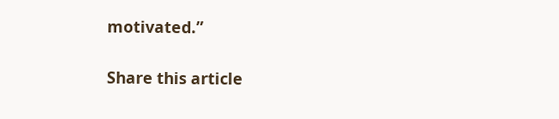motivated.”

Share this article